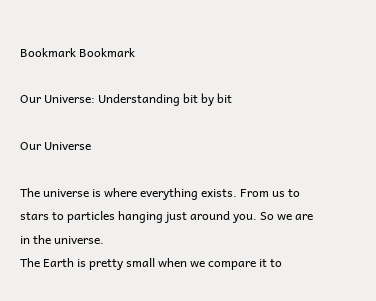Bookmark Bookmark

Our Universe: Understanding bit by bit

Our Universe

The universe is where everything exists. From us to stars to particles hanging just around you. So we are in the universe.
The Earth is pretty small when we compare it to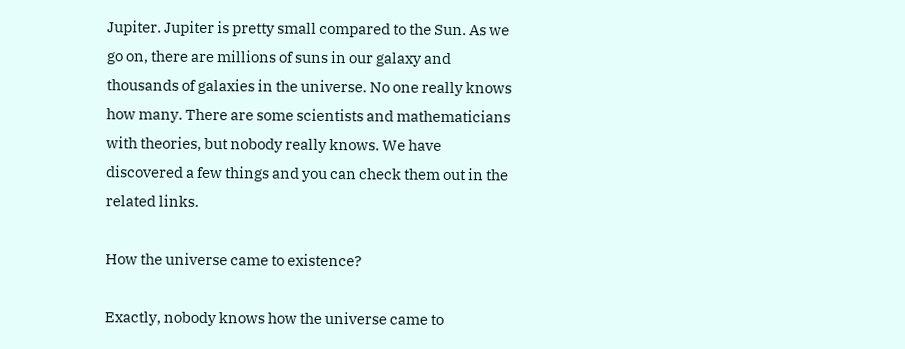Jupiter. Jupiter is pretty small compared to the Sun. As we go on, there are millions of suns in our galaxy and thousands of galaxies in the universe. No one really knows how many. There are some scientists and mathematicians with theories, but nobody really knows. We have discovered a few things and you can check them out in the related links.

How the universe came to existence?

Exactly, nobody knows how the universe came to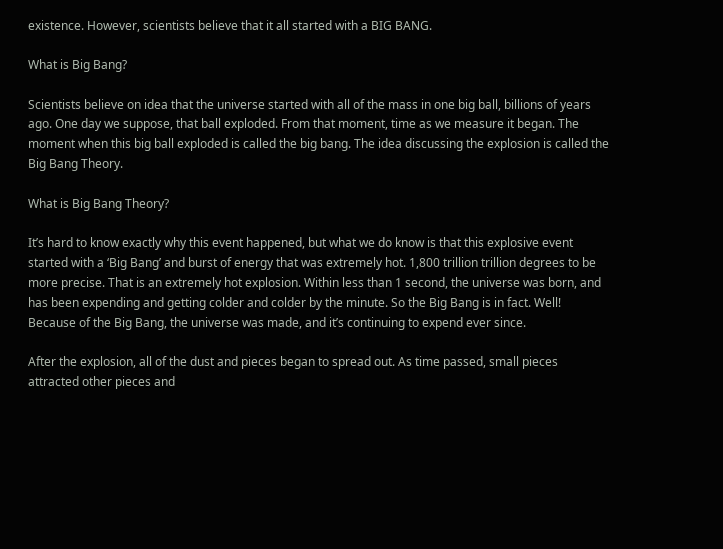existence. However, scientists believe that it all started with a BIG BANG.

What is Big Bang?

Scientists believe on idea that the universe started with all of the mass in one big ball, billions of years ago. One day we suppose, that ball exploded. From that moment, time as we measure it began. The moment when this big ball exploded is called the big bang. The idea discussing the explosion is called the Big Bang Theory.

What is Big Bang Theory?

It’s hard to know exactly why this event happened, but what we do know is that this explosive event started with a ‘Big Bang’ and burst of energy that was extremely hot. 1,800 trillion trillion degrees to be more precise. That is an extremely hot explosion. Within less than 1 second, the universe was born, and has been expending and getting colder and colder by the minute. So the Big Bang is in fact. Well! Because of the Big Bang, the universe was made, and it’s continuing to expend ever since.

After the explosion, all of the dust and pieces began to spread out. As time passed, small pieces attracted other pieces and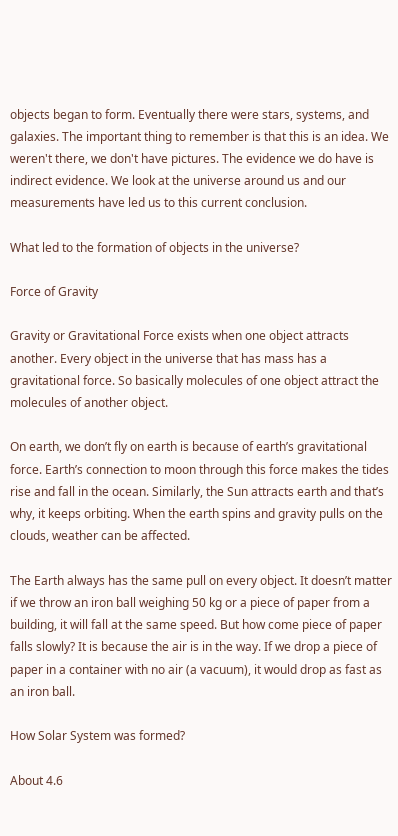objects began to form. Eventually there were stars, systems, and galaxies. The important thing to remember is that this is an idea. We weren't there, we don't have pictures. The evidence we do have is indirect evidence. We look at the universe around us and our measurements have led us to this current conclusion.

What led to the formation of objects in the universe?

Force of Gravity

Gravity or Gravitational Force exists when one object attracts another. Every object in the universe that has mass has a gravitational force. So basically molecules of one object attract the molecules of another object.

On earth, we don’t fly on earth is because of earth’s gravitational force. Earth’s connection to moon through this force makes the tides rise and fall in the ocean. Similarly, the Sun attracts earth and that’s why, it keeps orbiting. When the earth spins and gravity pulls on the clouds, weather can be affected.

The Earth always has the same pull on every object. It doesn’t matter if we throw an iron ball weighing 50 kg or a piece of paper from a building, it will fall at the same speed. But how come piece of paper falls slowly? It is because the air is in the way. If we drop a piece of paper in a container with no air (a vacuum), it would drop as fast as an iron ball.

How Solar System was formed?

About 4.6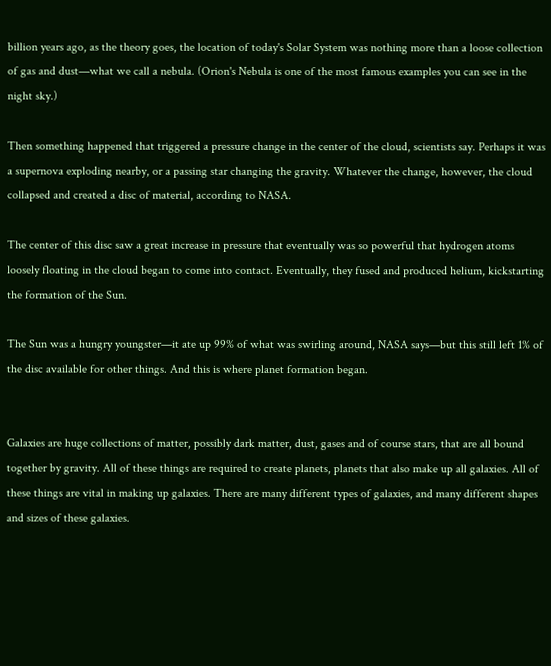billion years ago, as the theory goes, the location of today's Solar System was nothing more than a loose collection of gas and dust—what we call a nebula. (Orion's Nebula is one of the most famous examples you can see in the night sky.)

Then something happened that triggered a pressure change in the center of the cloud, scientists say. Perhaps it was a supernova exploding nearby, or a passing star changing the gravity. Whatever the change, however, the cloud collapsed and created a disc of material, according to NASA.

The center of this disc saw a great increase in pressure that eventually was so powerful that hydrogen atoms loosely floating in the cloud began to come into contact. Eventually, they fused and produced helium, kickstarting the formation of the Sun.

The Sun was a hungry youngster—it ate up 99% of what was swirling around, NASA says—but this still left 1% of the disc available for other things. And this is where planet formation began.


Galaxies are huge collections of matter, possibly dark matter, dust, gases and of course stars, that are all bound together by gravity. All of these things are required to create planets, planets that also make up all galaxies. All of these things are vital in making up galaxies. There are many different types of galaxies, and many different shapes and sizes of these galaxies.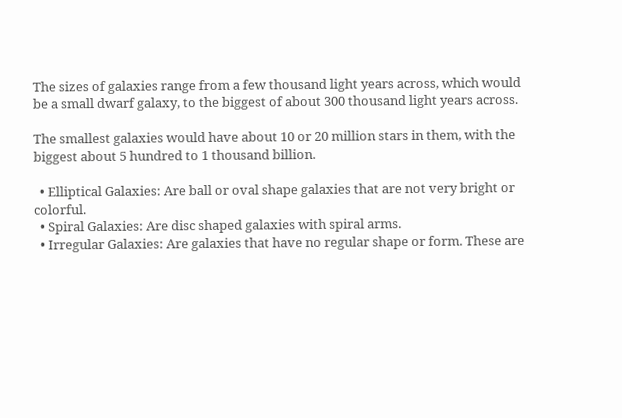The sizes of galaxies range from a few thousand light years across, which would be a small dwarf galaxy, to the biggest of about 300 thousand light years across.

The smallest galaxies would have about 10 or 20 million stars in them, with the biggest about 5 hundred to 1 thousand billion.

  • Elliptical Galaxies: Are ball or oval shape galaxies that are not very bright or colorful.
  • Spiral Galaxies: Are disc shaped galaxies with spiral arms.
  • Irregular Galaxies: Are galaxies that have no regular shape or form. These are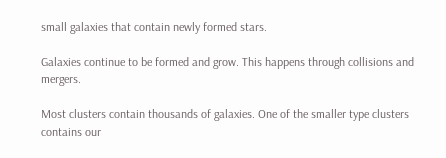small galaxies that contain newly formed stars.

Galaxies continue to be formed and grow. This happens through collisions and mergers.

Most clusters contain thousands of galaxies. One of the smaller type clusters contains our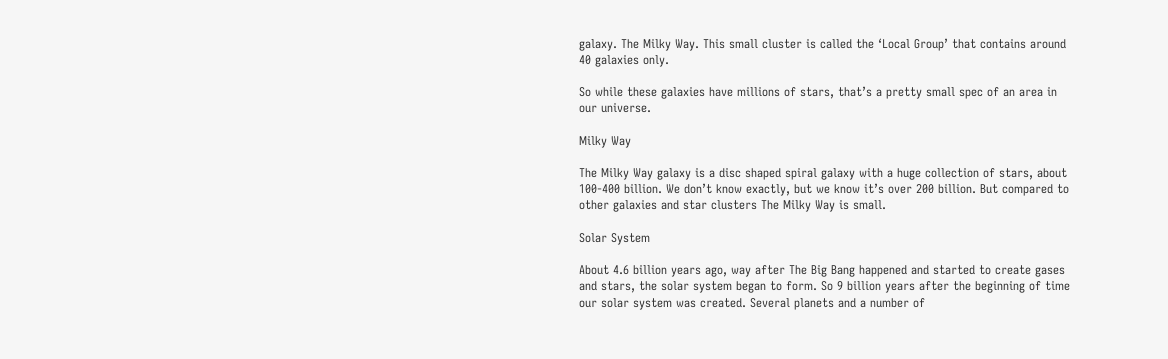galaxy. The Milky Way. This small cluster is called the ‘Local Group’ that contains around 40 galaxies only.

So while these galaxies have millions of stars, that’s a pretty small spec of an area in our universe.

Milky Way

The Milky Way galaxy is a disc shaped spiral galaxy with a huge collection of stars, about 100-400 billion. We don’t know exactly, but we know it’s over 200 billion. But compared to other galaxies and star clusters The Milky Way is small.

Solar System

About 4.6 billion years ago, way after The Big Bang happened and started to create gases and stars, the solar system began to form. So 9 billion years after the beginning of time our solar system was created. Several planets and a number of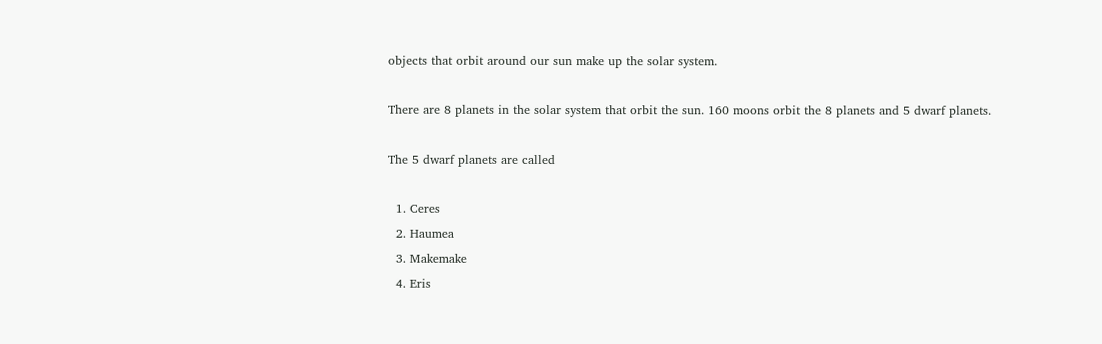objects that orbit around our sun make up the solar system.

There are 8 planets in the solar system that orbit the sun. 160 moons orbit the 8 planets and 5 dwarf planets.

The 5 dwarf planets are called

  1. Ceres
  2. Haumea
  3. Makemake
  4. Eris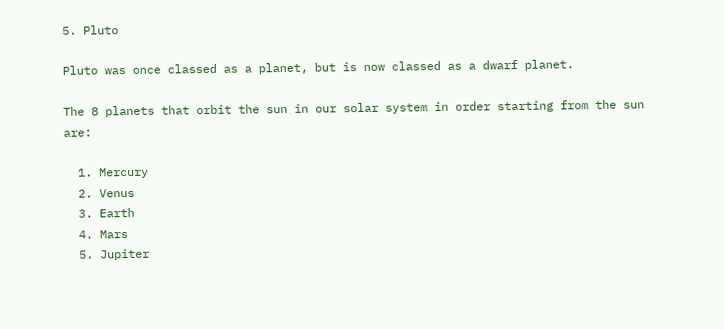5. Pluto

Pluto was once classed as a planet, but is now classed as a dwarf planet.

The 8 planets that orbit the sun in our solar system in order starting from the sun are:

  1. Mercury
  2. Venus
  3. Earth
  4. Mars
  5. Jupiter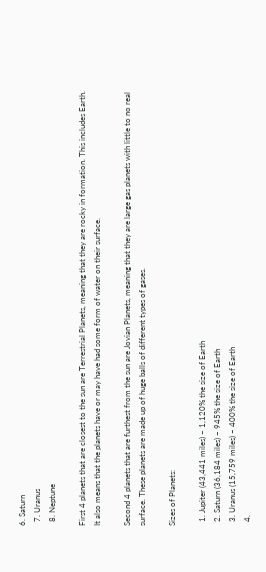6. Saturn
  7. Uranus
  8. Neptune

First 4 planets that are closest to the sun are Terrestrial Planets, meaning that they are rocky in formation. This includes Earth. It also means that the planets have or may have had some form of water on their surface.

Second 4 planets that are furthest from the sun are Jovian Planets, meaning that they are large gas planets with little to no real surface. These planets are made up of huge balls of different types of gases.

Sizes of Planets:

  1. Jupiter (43,441 miles) – 1,120% the size of Earth
  2. Saturn (36,184 miles) – 945% the size of Earth
  3. Uranus (15,759 miles) – 400% the size of Earth
  4.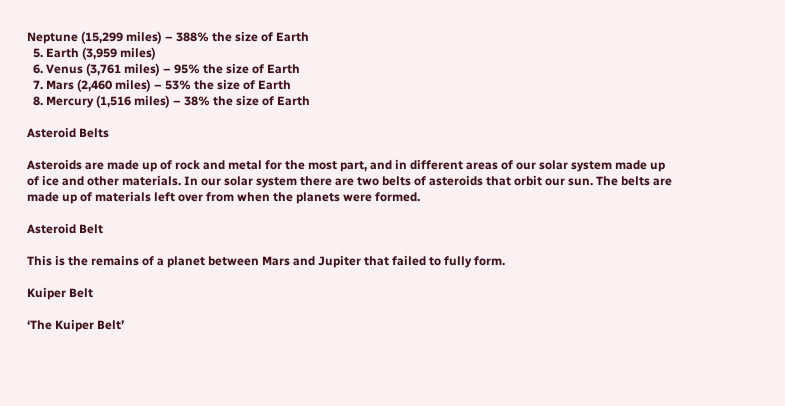Neptune (15,299 miles) – 388% the size of Earth
  5. Earth (3,959 miles)
  6. Venus (3,761 miles) – 95% the size of Earth
  7. Mars (2,460 miles) – 53% the size of Earth
  8. Mercury (1,516 miles) – 38% the size of Earth

Asteroid Belts

Asteroids are made up of rock and metal for the most part, and in different areas of our solar system made up of ice and other materials. In our solar system there are two belts of asteroids that orbit our sun. The belts are made up of materials left over from when the planets were formed.

Asteroid Belt

This is the remains of a planet between Mars and Jupiter that failed to fully form.

Kuiper Belt

‘The Kuiper Belt’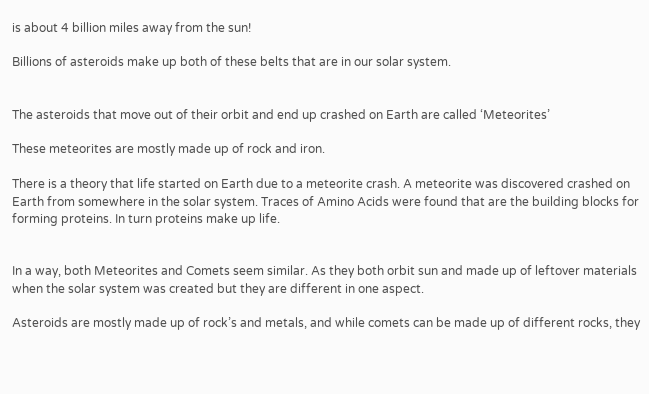is about 4 billion miles away from the sun!

Billions of asteroids make up both of these belts that are in our solar system.


The asteroids that move out of their orbit and end up crashed on Earth are called ‘Meteorites’

These meteorites are mostly made up of rock and iron.

There is a theory that life started on Earth due to a meteorite crash. A meteorite was discovered crashed on Earth from somewhere in the solar system. Traces of Amino Acids were found that are the building blocks for forming proteins. In turn proteins make up life.


In a way, both Meteorites and Comets seem similar. As they both orbit sun and made up of leftover materials when the solar system was created but they are different in one aspect.

Asteroids are mostly made up of rock’s and metals, and while comets can be made up of different rocks, they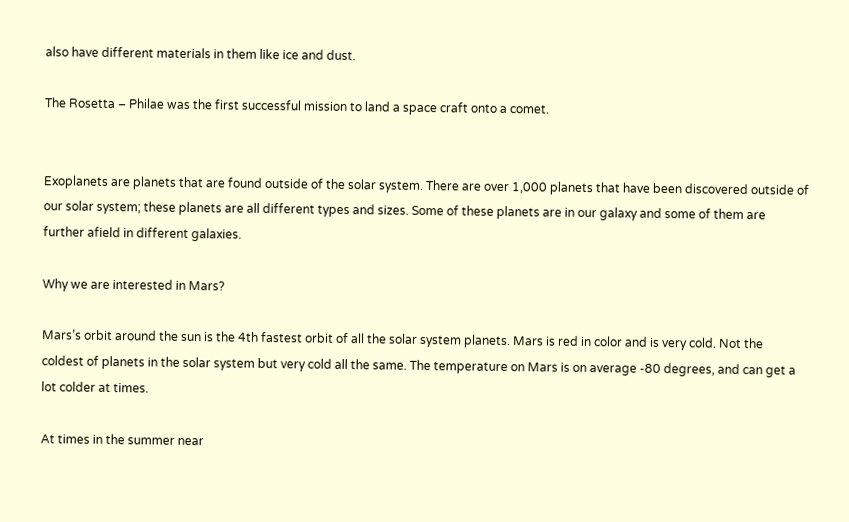also have different materials in them like ice and dust.

The Rosetta – Philae was the first successful mission to land a space craft onto a comet.


Exoplanets are planets that are found outside of the solar system. There are over 1,000 planets that have been discovered outside of our solar system; these planets are all different types and sizes. Some of these planets are in our galaxy and some of them are further afield in different galaxies.

Why we are interested in Mars?

Mars’s orbit around the sun is the 4th fastest orbit of all the solar system planets. Mars is red in color and is very cold. Not the coldest of planets in the solar system but very cold all the same. The temperature on Mars is on average -80 degrees, and can get a lot colder at times.

At times in the summer near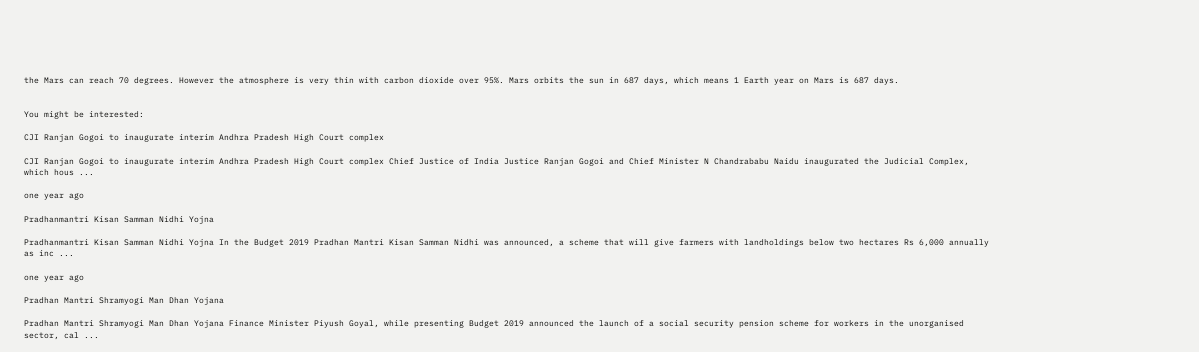the Mars can reach 70 degrees. However the atmosphere is very thin with carbon dioxide over 95%. Mars orbits the sun in 687 days, which means 1 Earth year on Mars is 687 days.


You might be interested:

CJI Ranjan Gogoi to inaugurate interim Andhra Pradesh High Court complex

CJI Ranjan Gogoi to inaugurate interim Andhra Pradesh High Court complex Chief Justice of India Justice Ranjan Gogoi and Chief Minister N Chandrababu Naidu inaugurated the Judicial Complex, which hous ...

one year ago

Pradhanmantri Kisan Samman Nidhi Yojna

Pradhanmantri Kisan Samman Nidhi Yojna In the Budget 2019 Pradhan Mantri Kisan Samman Nidhi was announced, a scheme that will give farmers with landholdings below two hectares Rs 6,000 annually as inc ...

one year ago

Pradhan Mantri Shramyogi Man Dhan Yojana

Pradhan Mantri Shramyogi Man Dhan Yojana Finance Minister Piyush Goyal, while presenting Budget 2019 announced the launch of a social security pension scheme for workers in the unorganised sector, cal ...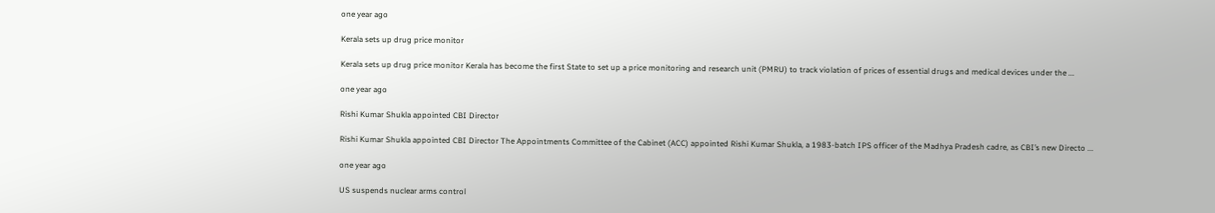one year ago

Kerala sets up drug price monitor

Kerala sets up drug price monitor Kerala has become the first State to set up a price monitoring and research unit (PMRU) to track violation of prices of essential drugs and medical devices under the ...

one year ago

Rishi Kumar Shukla appointed CBI Director

Rishi Kumar Shukla appointed CBI Director The Appointments Committee of the Cabinet (ACC) appointed Rishi Kumar Shukla, a 1983-batch IPS officer of the Madhya Pradesh cadre, as CBI’s new Directo ...

one year ago

US suspends nuclear arms control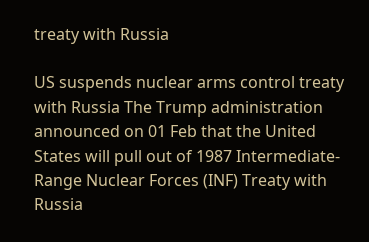treaty with Russia

US suspends nuclear arms control treaty with Russia The Trump administration announced on 01 Feb that the United States will pull out of 1987 Intermediate-Range Nuclear Forces (INF) Treaty with Russia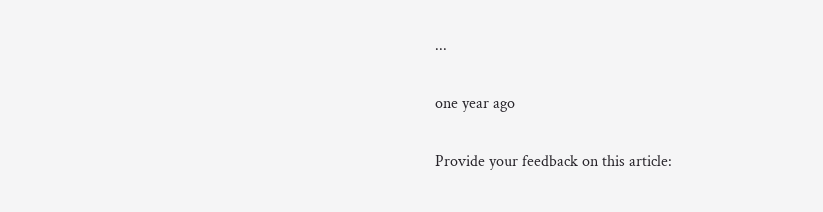...

one year ago

Provide your feedback on this article: